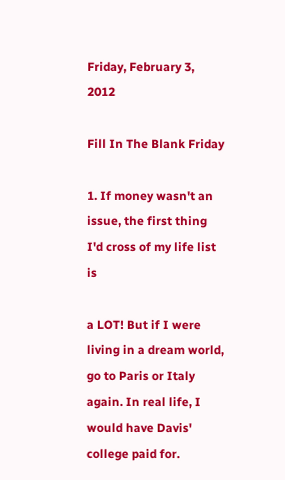Friday, February 3, 2012

Fill In The Blank Friday

1. If money wasn't an issue, the first thing I'd cross of my life list is

a LOT! But if I were living in a dream world, go to Paris or Italy again. In real life, I would have Davis' college paid for.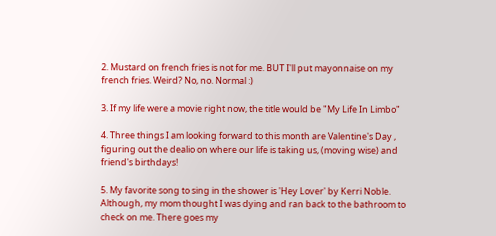2. Mustard on french fries is not for me. BUT I'll put mayonnaise on my french fries. Weird? No, no. Normal :)

3. If my life were a movie right now, the title would be "My Life In Limbo"

4. Three things I am looking forward to this month are Valentine's Day , figuring out the dealio on where our life is taking us, (moving wise) and friend's birthdays!

5. My favorite song to sing in the shower is 'Hey Lover' by Kerri Noble. Although, my mom thought I was dying and ran back to the bathroom to check on me. There goes my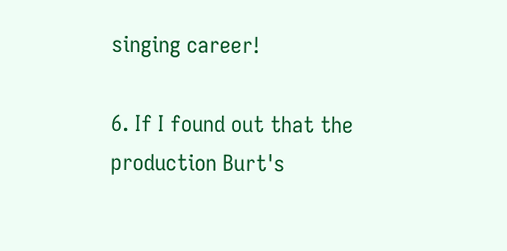singing career!

6. If I found out that the production Burt's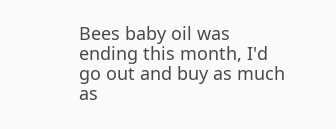Bees baby oil was ending this month, I'd go out and buy as much as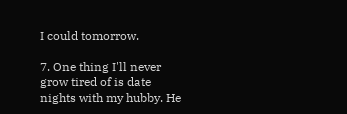I could tomorrow.

7. One thing I'll never grow tired of is date nights with my hubby. He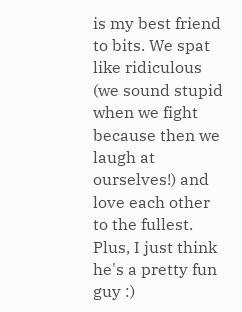is my best friend to bits. We spat like ridiculous (we sound stupid when we fight because then we laugh at ourselves!) and love each other to the fullest. Plus, I just think he's a pretty fun guy :)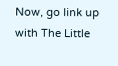Now, go link up with The Little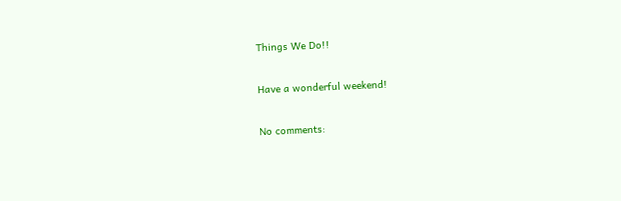Things We Do!!

Have a wonderful weekend!

No comments: